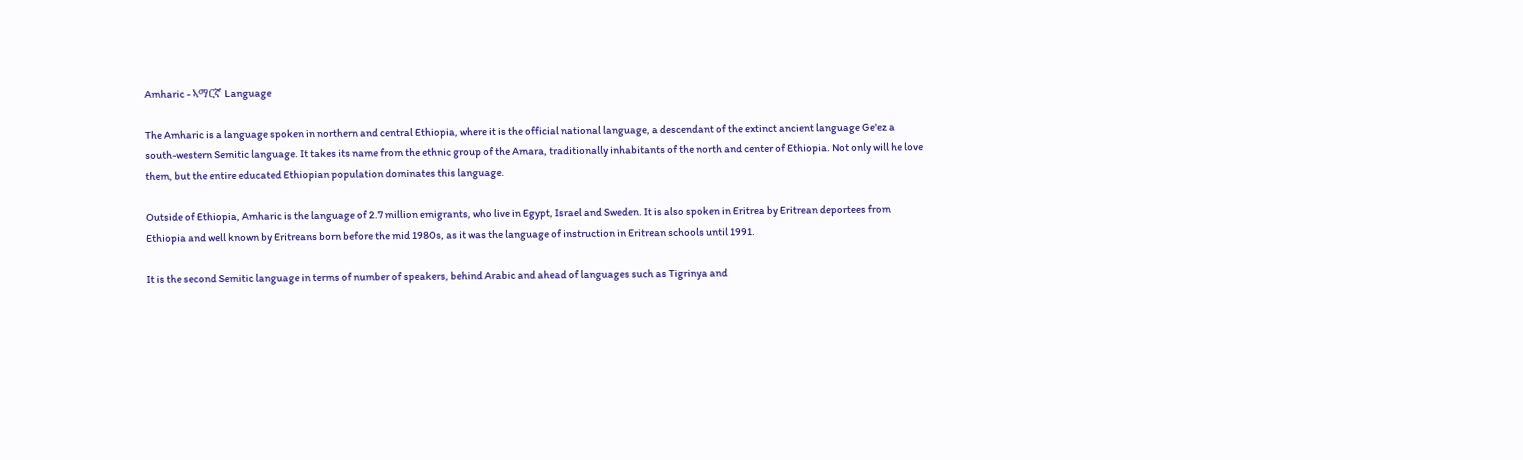Amharic - ኣማርኛ Language

The Amharic is a language spoken in northern and central Ethiopia, where it is the official national language, a descendant of the extinct ancient language Ge'ez a south-western Semitic language. It takes its name from the ethnic group of the Amara, traditionally inhabitants of the north and center of Ethiopia. Not only will he love them, but the entire educated Ethiopian population dominates this language.

Outside of Ethiopia, Amharic is the language of 2.7 million emigrants, who live in Egypt, Israel and Sweden. It is also spoken in Eritrea by Eritrean deportees from Ethiopia and well known by Eritreans born before the mid 1980s, as it was the language of instruction in Eritrean schools until 1991.

It is the second Semitic language in terms of number of speakers, behind Arabic and ahead of languages such as Tigrinya and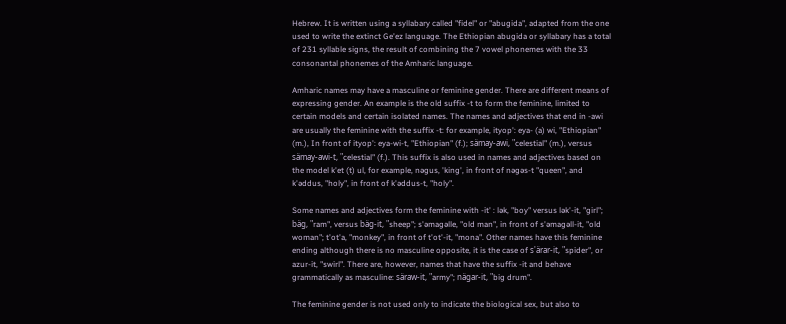Hebrew. It is written using a syllabary called "fidel" or "abugida", adapted from the one used to write the extinct Ge'ez language. The Ethiopian abugida or syllabary has a total of 231 syllable signs, the result of combining the 7 vowel phonemes with the 33 consonantal phonemes of the Amharic language.

Amharic names may have a masculine or feminine gender. There are different means of expressing gender. An example is the old suffix -t to form the feminine, limited to certain models and certain isolated names. The names and adjectives that end in -awi are usually the feminine with the suffix -t: for example, ityop': eya- (a) wi, "Ethiopian" (m.), In front of ityop': eya-wi-t, "Ethiopian" (f.); sämay-awi, "celestial" (m.), versus sämay-awi-t, "celestial" (f.). This suffix is also used in names and adjectives based on the model k'et (t) ul, for example, nəgus, 'king', in front of nəgəs-t "queen", and k'əddus, "holy", in front of k'əddus-t, "holy".

Some names and adjectives form the feminine with -it' : lək, "boy" versus lək'-it, "girl"; bäg, "ram", versus bäg-it, "sheep"; s'əmagəlle, "old man", in front of s'əmagəll-it, "old woman"; t'ot'a, "monkey", in front of t'ot'-it, "mona". Other names have this feminine ending although there is no masculine opposite, it is the case of s'ärar-it, "spider", or azur-it, "swirl". There are, however, names that have the suffix -it and behave grammatically as masculine: säraw-it, "army"; nägar-it, "big drum".

The feminine gender is not used only to indicate the biological sex, but also to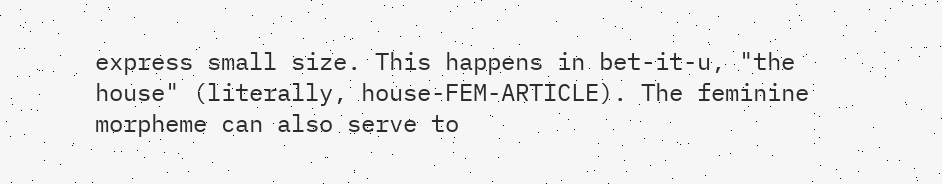express small size. This happens in bet-it-u, "the house" (literally, house-FEM-ARTICLE). The feminine morpheme can also serve to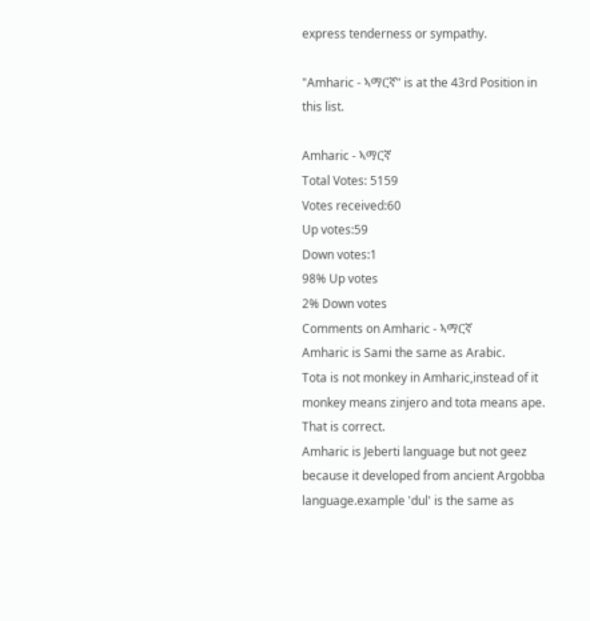express tenderness or sympathy.

"Amharic - ኣማርኛ" is at the 43rd Position in this list.

Amharic - ኣማርኛ
Total Votes: 5159
Votes received:60
Up votes:59
Down votes:1
98% Up votes
2% Down votes
Comments on Amharic - ኣማርኛ
Amharic is Sami the same as Arabic.
Tota is not monkey in Amharic,instead of it monkey means zinjero and tota means ape. That is correct.
Amharic is Jeberti language but not geez because it developed from ancient Argobba language.example 'dul' is the same as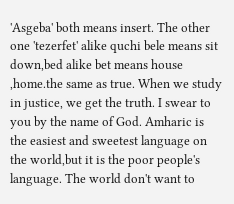'Asgeba' both means insert. The other one 'tezerfet' alike quchi bele means sit down,bed alike bet means house ,home.the same as true. When we study in justice, we get the truth. I swear to you by the name of God. Amharic is the easiest and sweetest language on the world,but it is the poor people's language. The world don't want to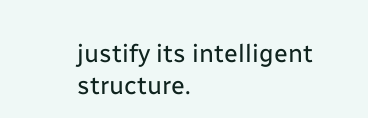justify its intelligent structure.